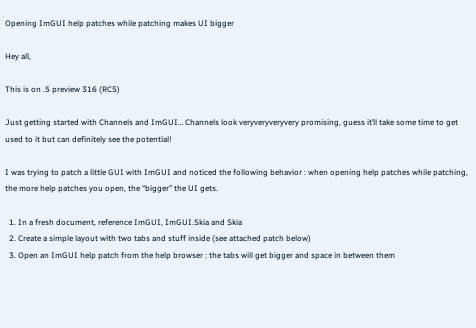Opening ImGUI help patches while patching makes UI bigger

Hey all,

This is on .5 preview 316 (RC5)

Just getting started with Channels and ImGUI… Channels look veryveryveryvery promising, guess it’ll take some time to get used to it but can definitely see the potential!

I was trying to patch a little GUI with ImGUI and noticed the following behavior : when opening help patches while patching, the more help patches you open, the “bigger” the UI gets.

  1. In a fresh document, reference ImGUI, ImGUI.Skia and Skia
  2. Create a simple layout with two tabs and stuff inside (see attached patch below)
  3. Open an ImGUI help patch from the help browser : the tabs will get bigger and space in between them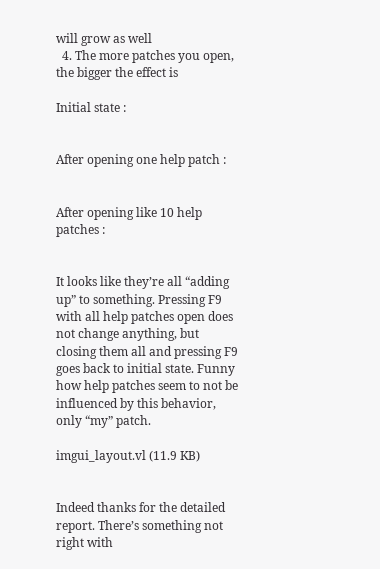will grow as well
  4. The more patches you open, the bigger the effect is

Initial state :


After opening one help patch :


After opening like 10 help patches :


It looks like they’re all “adding up” to something. Pressing F9 with all help patches open does not change anything, but closing them all and pressing F9 goes back to initial state. Funny how help patches seem to not be influenced by this behavior, only “my” patch.

imgui_layout.vl (11.9 KB)


Indeed thanks for the detailed report. There’s something not right with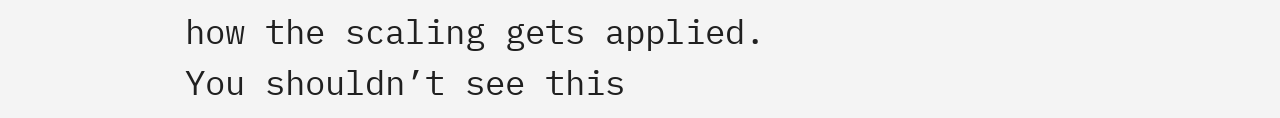how the scaling gets applied. You shouldn’t see this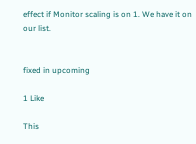effect if Monitor scaling is on 1. We have it on our list.


fixed in upcoming

1 Like

This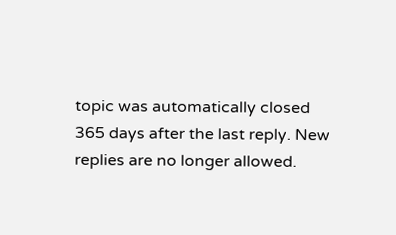topic was automatically closed 365 days after the last reply. New replies are no longer allowed.